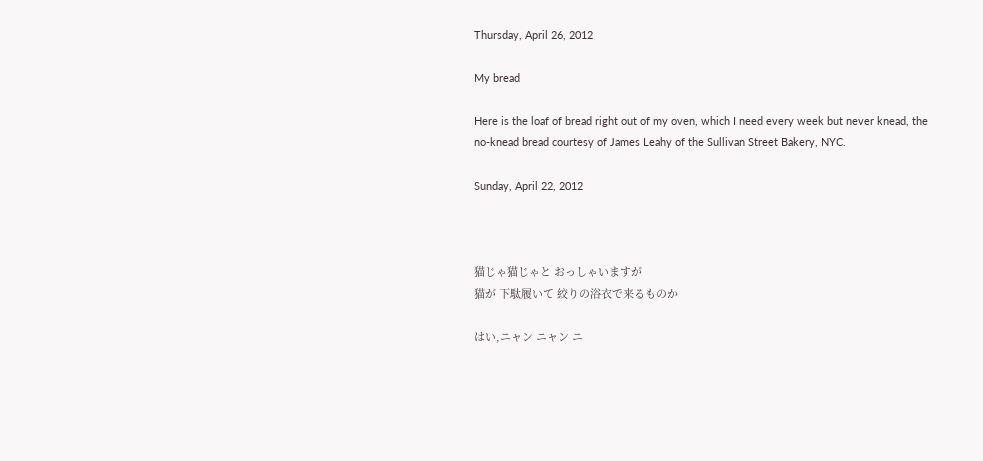Thursday, April 26, 2012

My bread

Here is the loaf of bread right out of my oven, which I need every week but never knead, the no-knead bread courtesy of James Leahy of the Sullivan Street Bakery, NYC.

Sunday, April 22, 2012



猫じゃ猫じゃと おっしゃいますが
猫が 下駄履いて 絞りの浴衣で来るものか

はい,ニャン ニャン ニ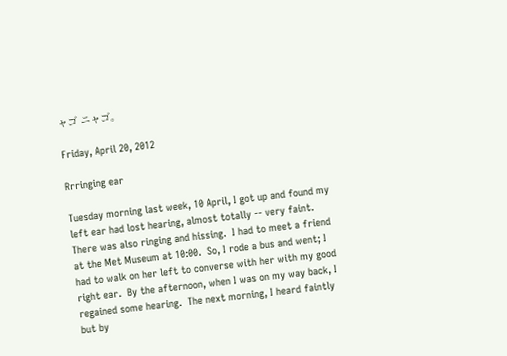ャゴ ニャゴ。

Friday, April 20, 2012

Rrringing ear

Tuesday morning last week, 10 April, I got up and found my left ear had lost hearing, almost totally -- very faint.  There was also ringing and hissing.  I had to meet a friend at the Met Museum at 10:00.  So, I rode a bus and went; I had to walk on her left to converse with her with my good right ear.  By the afternoon, when I was on my way back, I regained some hearing.  The next morning, I heard faintly but by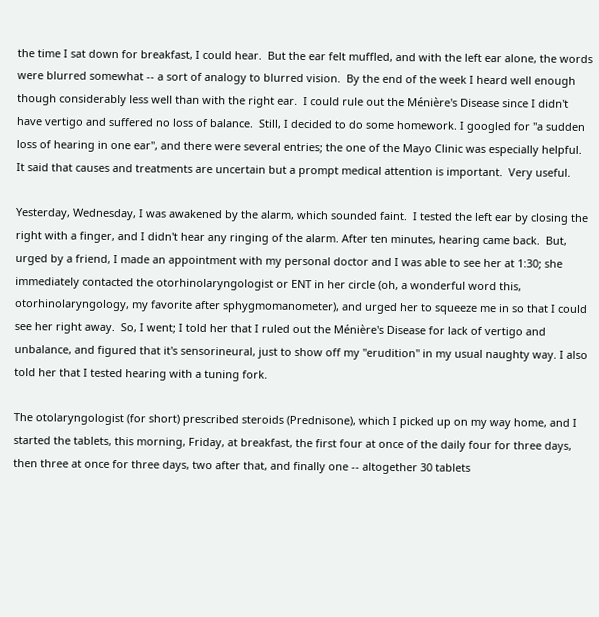the time I sat down for breakfast, I could hear.  But the ear felt muffled, and with the left ear alone, the words were blurred somewhat -- a sort of analogy to blurred vision.  By the end of the week I heard well enough though considerably less well than with the right ear.  I could rule out the Ménière's Disease since I didn't have vertigo and suffered no loss of balance.  Still, I decided to do some homework. I googled for "a sudden loss of hearing in one ear", and there were several entries; the one of the Mayo Clinic was especially helpful.  It said that causes and treatments are uncertain but a prompt medical attention is important.  Very useful.

Yesterday, Wednesday, I was awakened by the alarm, which sounded faint.  I tested the left ear by closing the right with a finger, and I didn't hear any ringing of the alarm. After ten minutes, hearing came back.  But, urged by a friend, I made an appointment with my personal doctor and I was able to see her at 1:30; she immediately contacted the otorhinolaryngologist or ENT in her circle (oh, a wonderful word this, otorhinolaryngology, my favorite after sphygmomanometer), and urged her to squeeze me in so that I could see her right away.  So, I went; I told her that I ruled out the Ménière's Disease for lack of vertigo and unbalance, and figured that it's sensorineural, just to show off my "erudition" in my usual naughty way. I also told her that I tested hearing with a tuning fork.

The otolaryngologist (for short) prescribed steroids (Prednisone), which I picked up on my way home, and I started the tablets, this morning, Friday, at breakfast, the first four at once of the daily four for three days, then three at once for three days, two after that, and finally one -- altogether 30 tablets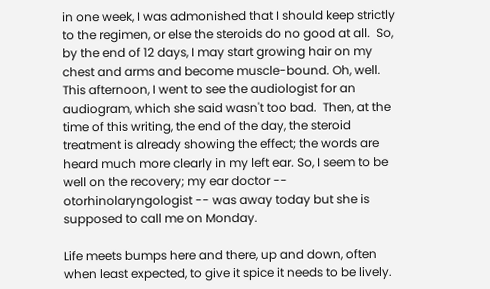in one week, I was admonished that I should keep strictly to the regimen, or else the steroids do no good at all.  So, by the end of 12 days, I may start growing hair on my chest and arms and become muscle-bound. Oh, well.  This afternoon, I went to see the audiologist for an audiogram, which she said wasn't too bad.  Then, at the time of this writing, the end of the day, the steroid treatment is already showing the effect; the words are heard much more clearly in my left ear. So, I seem to be well on the recovery; my ear doctor -- otorhinolaryngologist -- was away today but she is supposed to call me on Monday.

Life meets bumps here and there, up and down, often when least expected, to give it spice it needs to be lively.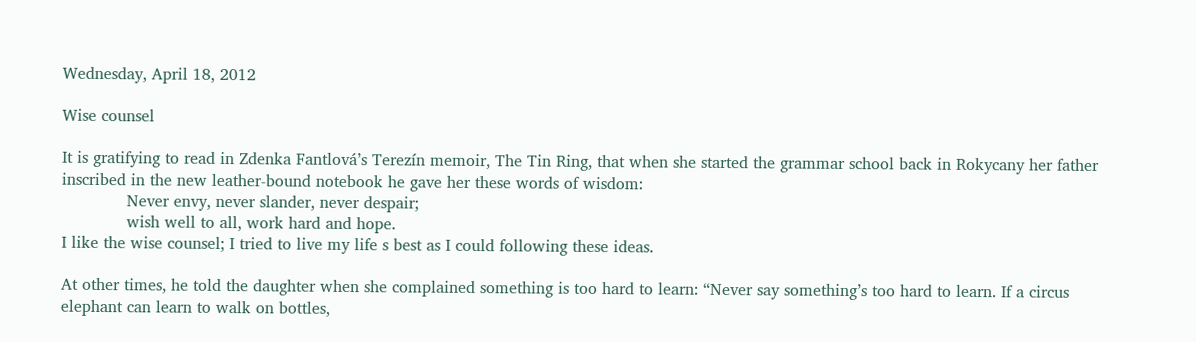Wednesday, April 18, 2012

Wise counsel

It is gratifying to read in Zdenka Fantlová’s Terezín memoir, The Tin Ring, that when she started the grammar school back in Rokycany her father inscribed in the new leather-bound notebook he gave her these words of wisdom:
             Never envy, never slander, never despair;
             wish well to all, work hard and hope.
I like the wise counsel; I tried to live my life s best as I could following these ideas.

At other times, he told the daughter when she complained something is too hard to learn: “Never say something’s too hard to learn. If a circus elephant can learn to walk on bottles,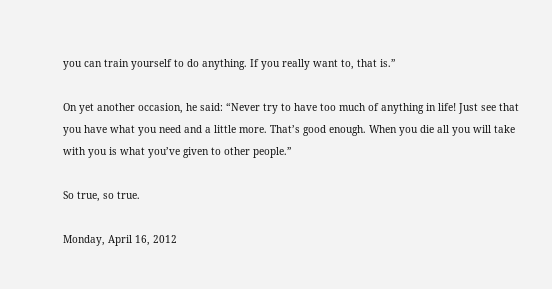you can train yourself to do anything. If you really want to, that is.”

On yet another occasion, he said: “Never try to have too much of anything in life! Just see that you have what you need and a little more. That’s good enough. When you die all you will take with you is what you’ve given to other people.”

So true, so true.

Monday, April 16, 2012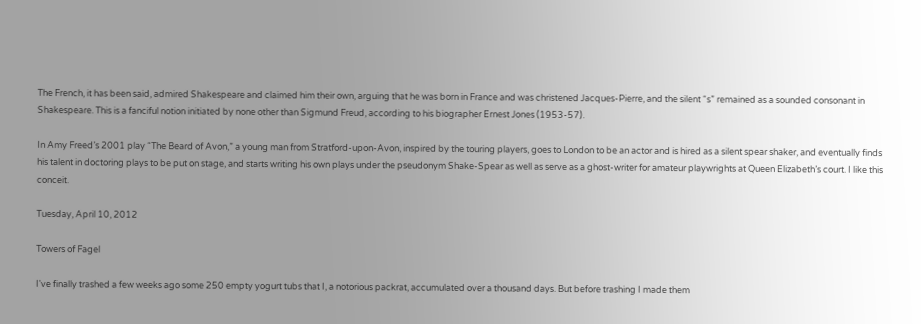The French, it has been said, admired Shakespeare and claimed him their own, arguing that he was born in France and was christened Jacques-Pierre, and the silent “s” remained as a sounded consonant in Shakespeare. This is a fanciful notion initiated by none other than Sigmund Freud, according to his biographer Ernest Jones (1953-57).

In Amy Freed’s 2001 play “The Beard of Avon,” a young man from Stratford-upon-Avon, inspired by the touring players, goes to London to be an actor and is hired as a silent spear shaker, and eventually finds his talent in doctoring plays to be put on stage, and starts writing his own plays under the pseudonym Shake-Spear as well as serve as a ghost-writer for amateur playwrights at Queen Elizabeth’s court. I like this conceit.

Tuesday, April 10, 2012

Towers of Fagel

I've finally trashed a few weeks ago some 250 empty yogurt tubs that I, a notorious packrat, accumulated over a thousand days. But before trashing I made them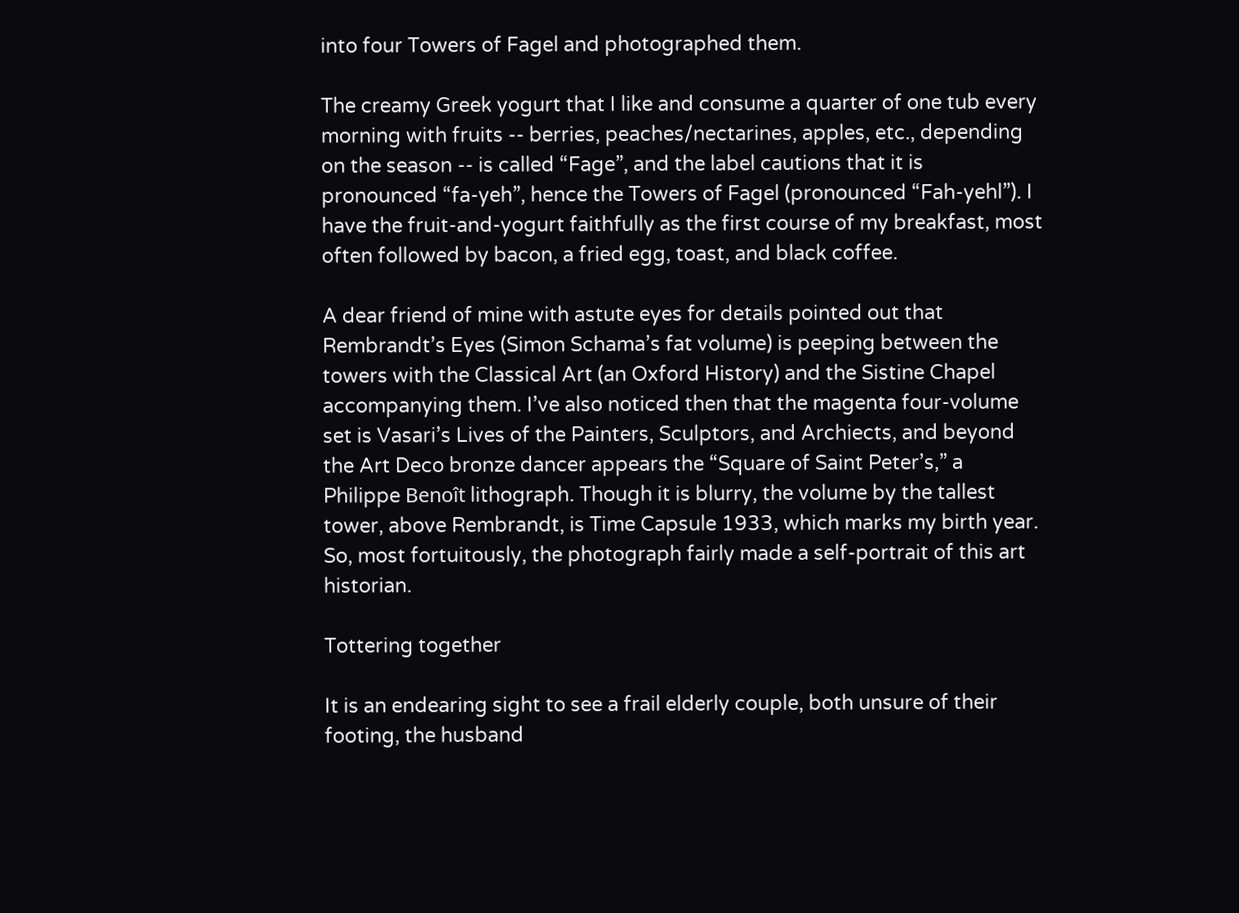into four Towers of Fagel and photographed them.

The creamy Greek yogurt that I like and consume a quarter of one tub every morning with fruits -- berries, peaches/nectarines, apples, etc., depending on the season -- is called “Fage”, and the label cautions that it is pronounced “fa-yeh”, hence the Towers of Fagel (pronounced “Fah-yehl”). I have the fruit-and-yogurt faithfully as the first course of my breakfast, most often followed by bacon, a fried egg, toast, and black coffee.

A dear friend of mine with astute eyes for details pointed out that Rembrandt’s Eyes (Simon Schama’s fat volume) is peeping between the towers with the Classical Art (an Oxford History) and the Sistine Chapel accompanying them. I’ve also noticed then that the magenta four-volume set is Vasari’s Lives of the Painters, Sculptors, and Archiects, and beyond the Art Deco bronze dancer appears the “Square of Saint Peter’s,” a Philippe Benoît lithograph. Though it is blurry, the volume by the tallest tower, above Rembrandt, is Time Capsule 1933, which marks my birth year. So, most fortuitously, the photograph fairly made a self-portrait of this art historian.

Tottering together

It is an endearing sight to see a frail elderly couple, both unsure of their footing, the husband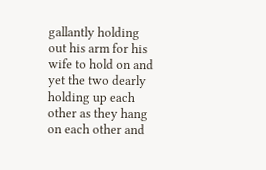gallantly holding out his arm for his wife to hold on and yet the two dearly holding up each other as they hang on each other and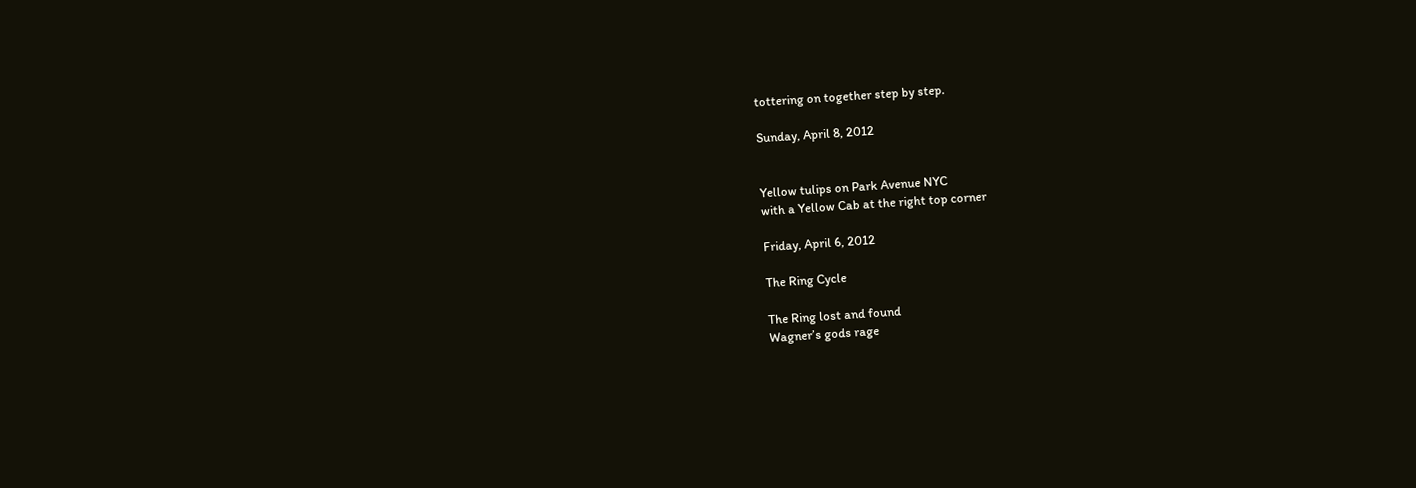tottering on together step by step.

Sunday, April 8, 2012


Yellow tulips on Park Avenue NYC
with a Yellow Cab at the right top corner

Friday, April 6, 2012

The Ring Cycle

The Ring lost and found
Wagner’s gods rage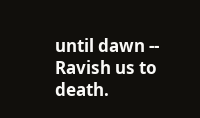until dawn --
Ravish us to death.